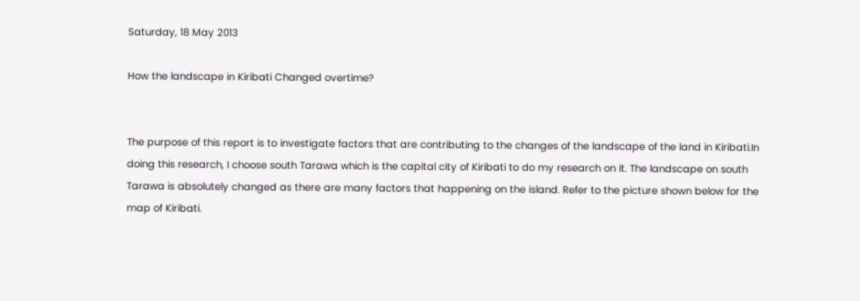Saturday, 18 May 2013

How the landscape in Kiribati Changed overtime?


The purpose of this report is to investigate factors that are contributing to the changes of the landscape of the land in Kiribati.In doing this research, I choose south Tarawa which is the capital city of Kiribati to do my research on it. The landscape on south Tarawa is absolutely changed as there are many factors that happening on the island. Refer to the picture shown below for the map of Kiribati.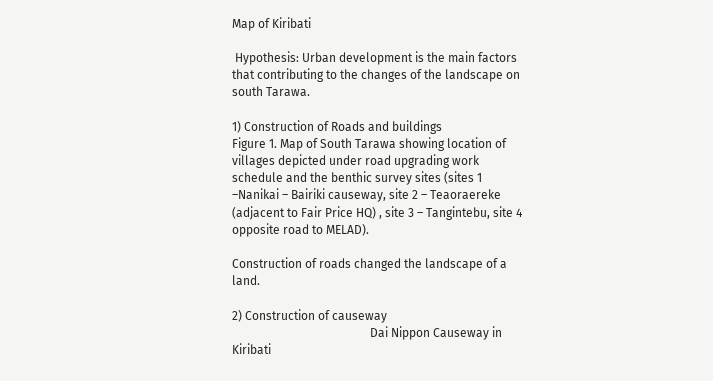Map of Kiribati

 Hypothesis: Urban development is the main factors that contributing to the changes of the landscape on south Tarawa.

1) Construction of Roads and buildings
Figure 1. Map of South Tarawa showing location of villages depicted under road upgrading work schedule and the benthic survey sites (sites 1 –Nanikai – Bairiki causeway, site 2 – Teaoraereke (adjacent to Fair Price HQ) , site 3 – Tangintebu, site 4 opposite road to MELAD).

Construction of roads changed the landscape of a land.

2) Construction of causeway
                                              Dai Nippon Causeway in Kiribati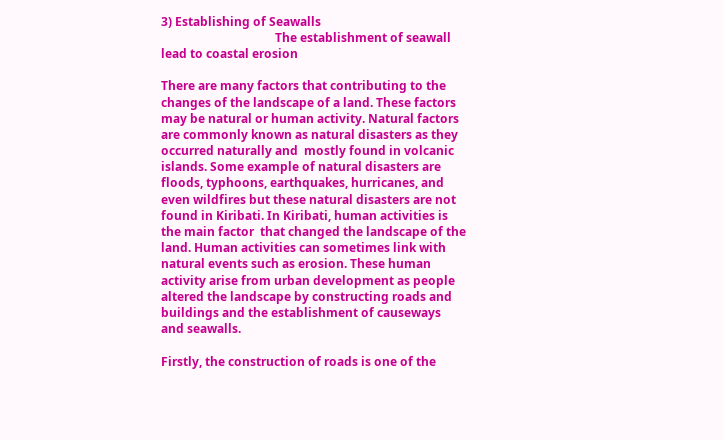3) Establishing of Seawalls
                                      The establishment of seawall lead to coastal erosion

There are many factors that contributing to the changes of the landscape of a land. These factors may be natural or human activity. Natural factors are commonly known as natural disasters as they occurred naturally and  mostly found in volcanic islands. Some example of natural disasters are floods, typhoons, earthquakes, hurricanes, and even wildfires but these natural disasters are not found in Kiribati. In Kiribati, human activities is the main factor  that changed the landscape of the land. Human activities can sometimes link with natural events such as erosion. These human activity arise from urban development as people altered the landscape by constructing roads and buildings and the establishment of causeways and seawalls.

Firstly, the construction of roads is one of the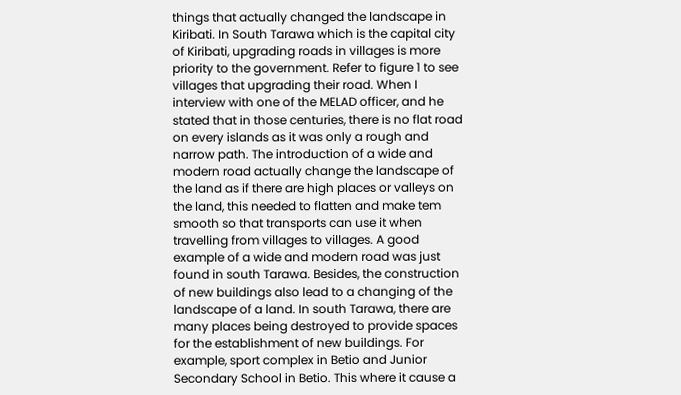things that actually changed the landscape in Kiribati. In South Tarawa which is the capital city of Kiribati, upgrading roads in villages is more priority to the government. Refer to figure 1 to see villages that upgrading their road. When I interview with one of the MELAD officer, and he stated that in those centuries, there is no flat road on every islands as it was only a rough and narrow path. The introduction of a wide and modern road actually change the landscape of the land as if there are high places or valleys on the land, this needed to flatten and make tem smooth so that transports can use it when travelling from villages to villages. A good example of a wide and modern road was just found in south Tarawa. Besides, the construction of new buildings also lead to a changing of the landscape of a land. In south Tarawa, there are many places being destroyed to provide spaces for the establishment of new buildings. For example, sport complex in Betio and Junior Secondary School in Betio. This where it cause a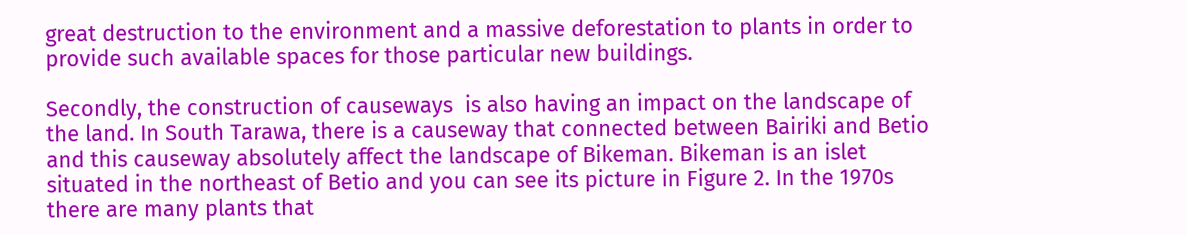great destruction to the environment and a massive deforestation to plants in order to provide such available spaces for those particular new buildings.

Secondly, the construction of causeways  is also having an impact on the landscape of the land. In South Tarawa, there is a causeway that connected between Bairiki and Betio and this causeway absolutely affect the landscape of Bikeman. Bikeman is an islet  situated in the northeast of Betio and you can see its picture in Figure 2. In the 1970s there are many plants that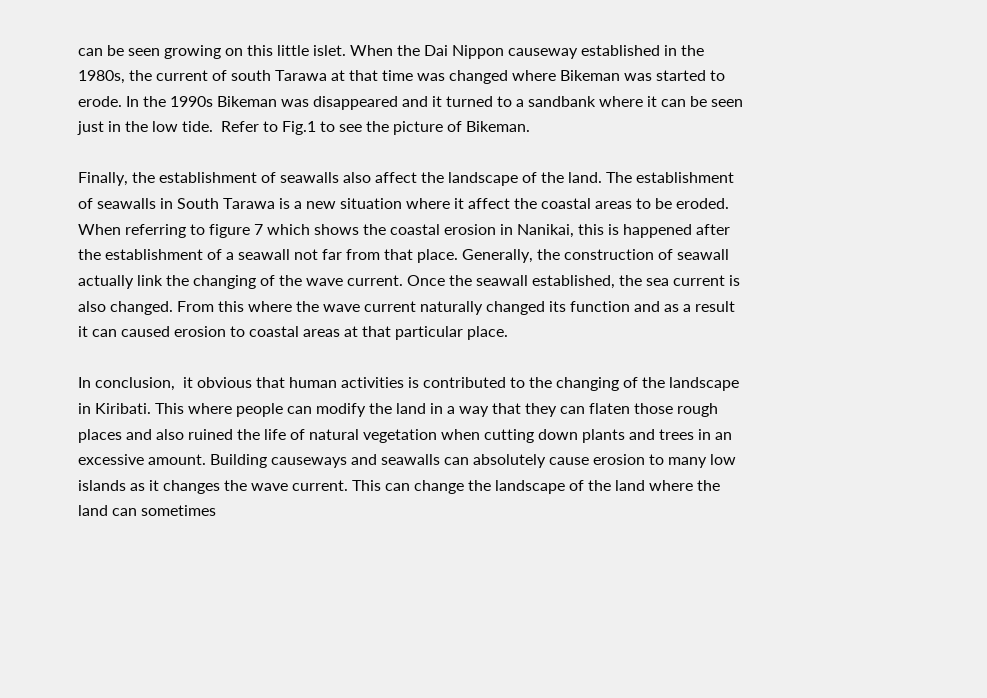can be seen growing on this little islet. When the Dai Nippon causeway established in the 1980s, the current of south Tarawa at that time was changed where Bikeman was started to erode. In the 1990s Bikeman was disappeared and it turned to a sandbank where it can be seen just in the low tide.  Refer to Fig.1 to see the picture of Bikeman.

Finally, the establishment of seawalls also affect the landscape of the land. The establishment of seawalls in South Tarawa is a new situation where it affect the coastal areas to be eroded. When referring to figure 7 which shows the coastal erosion in Nanikai, this is happened after the establishment of a seawall not far from that place. Generally, the construction of seawall actually link the changing of the wave current. Once the seawall established, the sea current is also changed. From this where the wave current naturally changed its function and as a result it can caused erosion to coastal areas at that particular place.

In conclusion,  it obvious that human activities is contributed to the changing of the landscape in Kiribati. This where people can modify the land in a way that they can flaten those rough places and also ruined the life of natural vegetation when cutting down plants and trees in an excessive amount. Building causeways and seawalls can absolutely cause erosion to many low islands as it changes the wave current. This can change the landscape of the land where the land can sometimes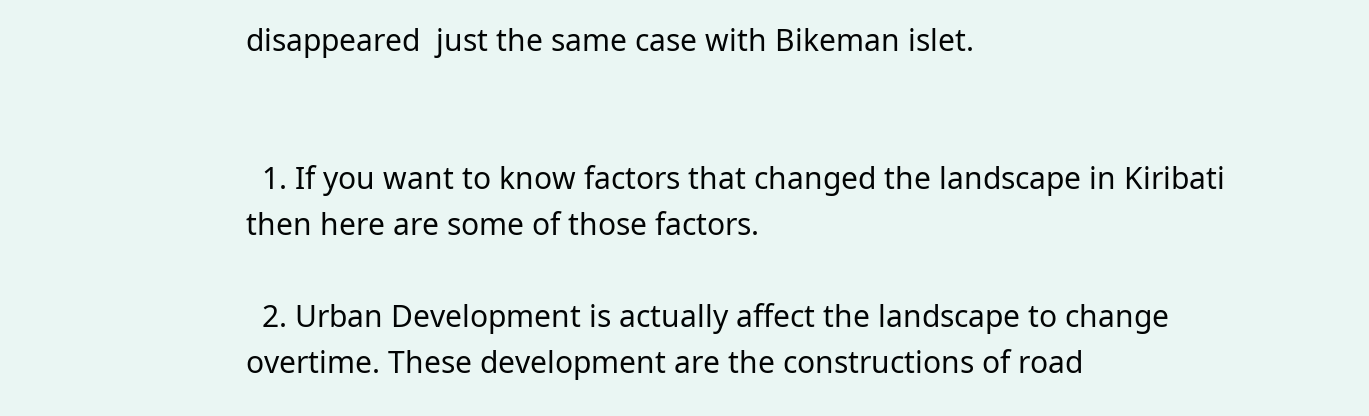disappeared  just the same case with Bikeman islet.


  1. If you want to know factors that changed the landscape in Kiribati then here are some of those factors.

  2. Urban Development is actually affect the landscape to change overtime. These development are the constructions of road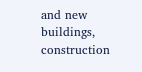and new buildings, construction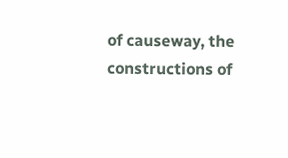of causeway, the constructions of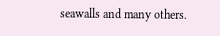seawalls and many others.